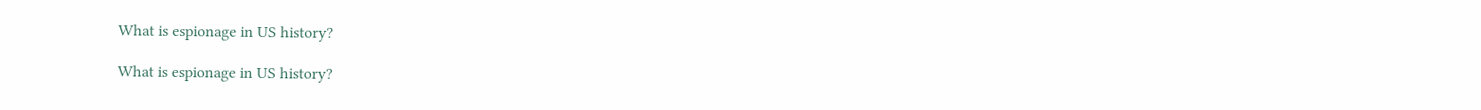What is espionage in US history?

What is espionage in US history?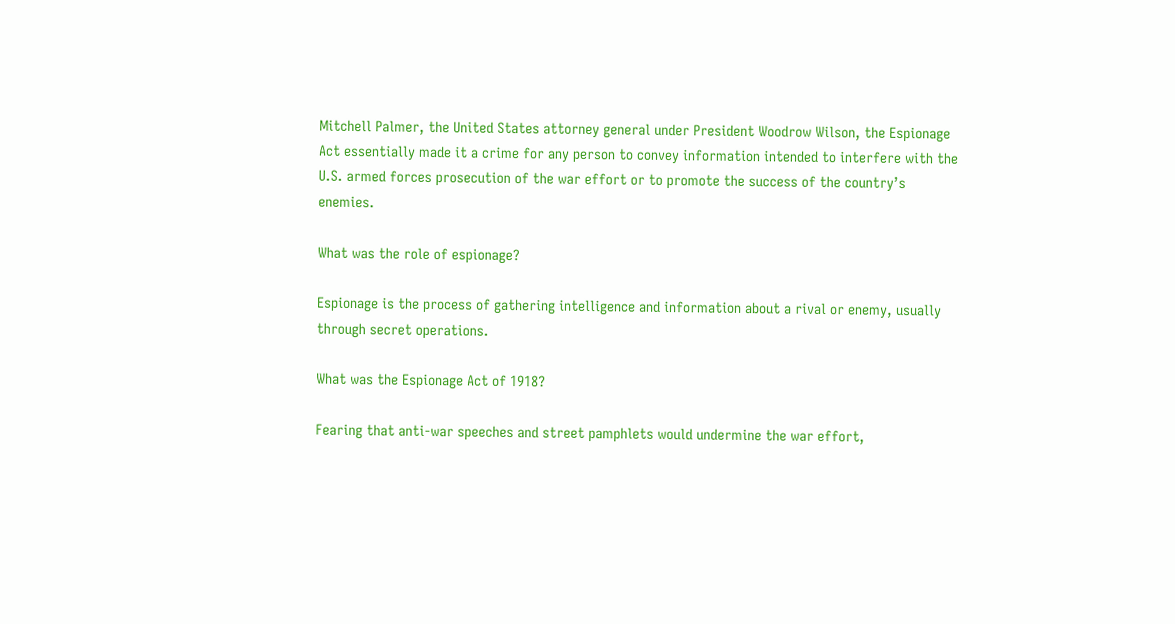Mitchell Palmer, the United States attorney general under President Woodrow Wilson, the Espionage Act essentially made it a crime for any person to convey information intended to interfere with the U.S. armed forces prosecution of the war effort or to promote the success of the country’s enemies.

What was the role of espionage?

Espionage is the process of gathering intelligence and information about a rival or enemy, usually through secret operations.

What was the Espionage Act of 1918?

Fearing that anti-war speeches and street pamphlets would undermine the war effort,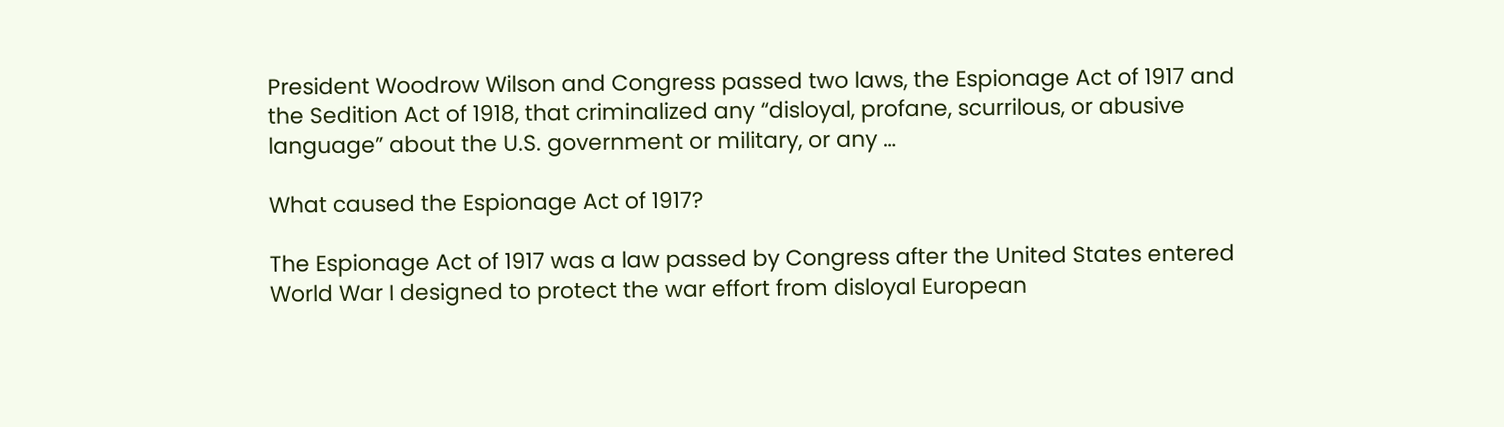President Woodrow Wilson and Congress passed two laws, the Espionage Act of 1917 and the Sedition Act of 1918, that criminalized any “disloyal, profane, scurrilous, or abusive language” about the U.S. government or military, or any …

What caused the Espionage Act of 1917?

The Espionage Act of 1917 was a law passed by Congress after the United States entered World War I designed to protect the war effort from disloyal European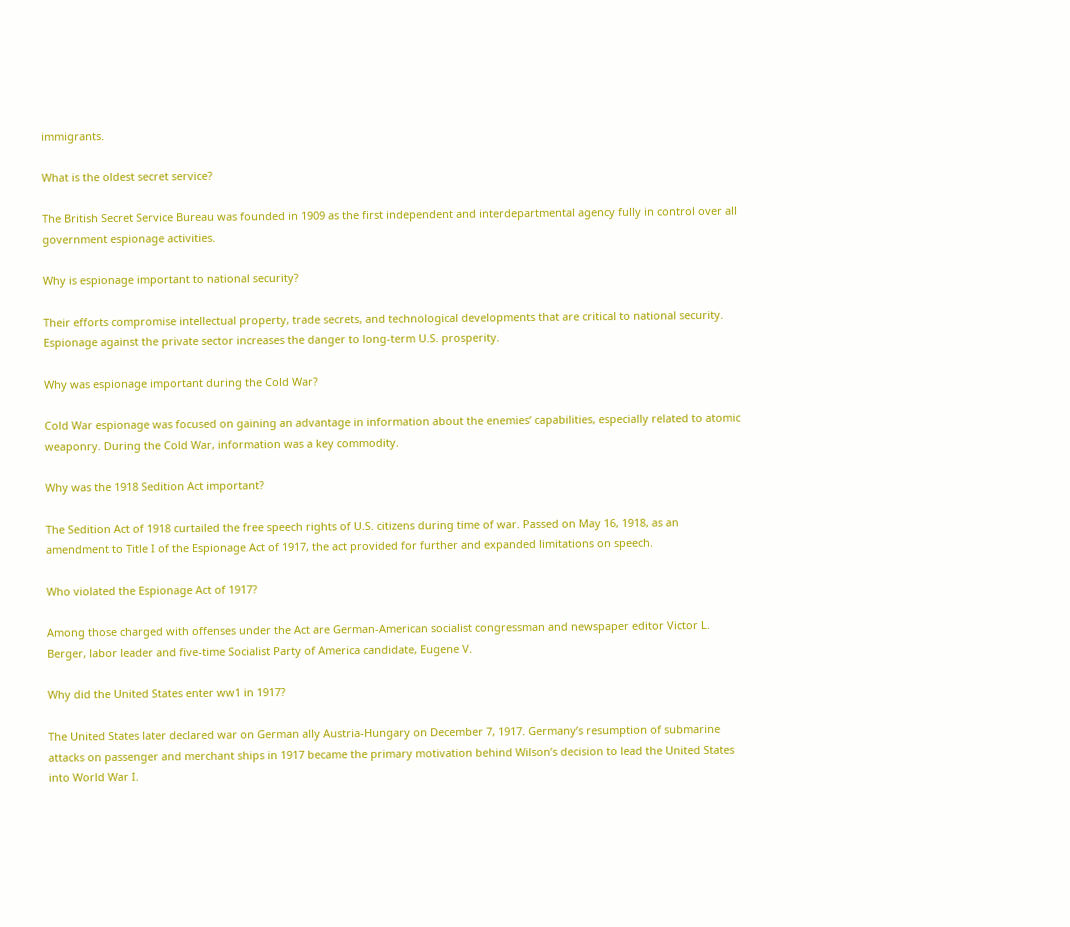immigrants.

What is the oldest secret service?

The British Secret Service Bureau was founded in 1909 as the first independent and interdepartmental agency fully in control over all government espionage activities.

Why is espionage important to national security?

Their efforts compromise intellectual property, trade secrets, and technological developments that are critical to national security. Espionage against the private sector increases the danger to long-term U.S. prosperity.

Why was espionage important during the Cold War?

Cold War espionage was focused on gaining an advantage in information about the enemies’ capabilities, especially related to atomic weaponry. During the Cold War, information was a key commodity.

Why was the 1918 Sedition Act important?

The Sedition Act of 1918 curtailed the free speech rights of U.S. citizens during time of war. Passed on May 16, 1918, as an amendment to Title I of the Espionage Act of 1917, the act provided for further and expanded limitations on speech.

Who violated the Espionage Act of 1917?

Among those charged with offenses under the Act are German-American socialist congressman and newspaper editor Victor L. Berger, labor leader and five-time Socialist Party of America candidate, Eugene V.

Why did the United States enter ww1 in 1917?

The United States later declared war on German ally Austria-Hungary on December 7, 1917. Germany’s resumption of submarine attacks on passenger and merchant ships in 1917 became the primary motivation behind Wilson’s decision to lead the United States into World War I.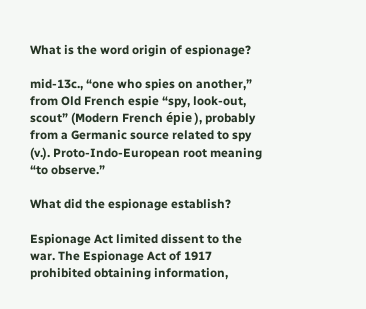What is the word origin of espionage?

mid-13c., “one who spies on another,” from Old French espie “spy, look-out, scout” (Modern French épie ), probably from a Germanic source related to spy (v.). Proto-Indo-European root meaning “to observe.”

What did the espionage establish?

Espionage Act limited dissent to the war. The Espionage Act of 1917 prohibited obtaining information,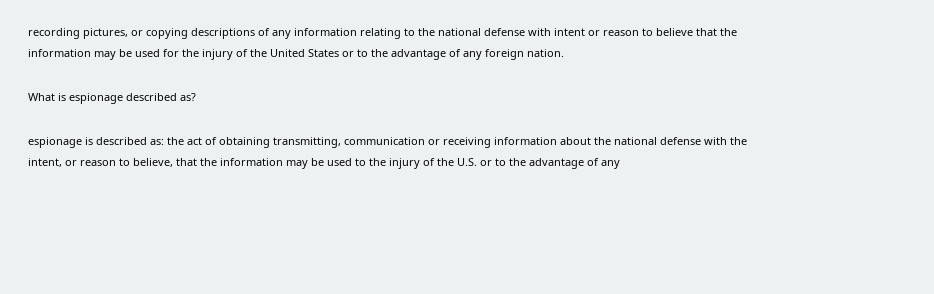recording pictures, or copying descriptions of any information relating to the national defense with intent or reason to believe that the information may be used for the injury of the United States or to the advantage of any foreign nation.

What is espionage described as?

espionage is described as: the act of obtaining transmitting, communication or receiving information about the national defense with the intent, or reason to believe, that the information may be used to the injury of the U.S. or to the advantage of any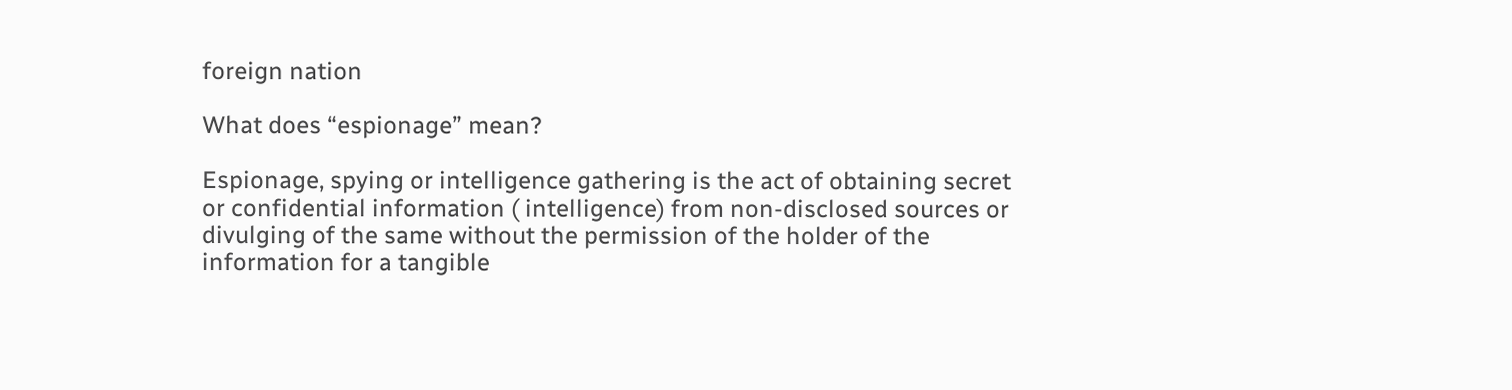foreign nation

What does “espionage” mean?

Espionage, spying or intelligence gathering is the act of obtaining secret or confidential information ( intelligence) from non-disclosed sources or divulging of the same without the permission of the holder of the information for a tangible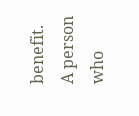benefit. A person who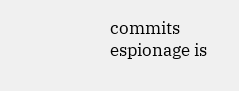commits espionage is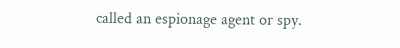called an espionage agent or spy.